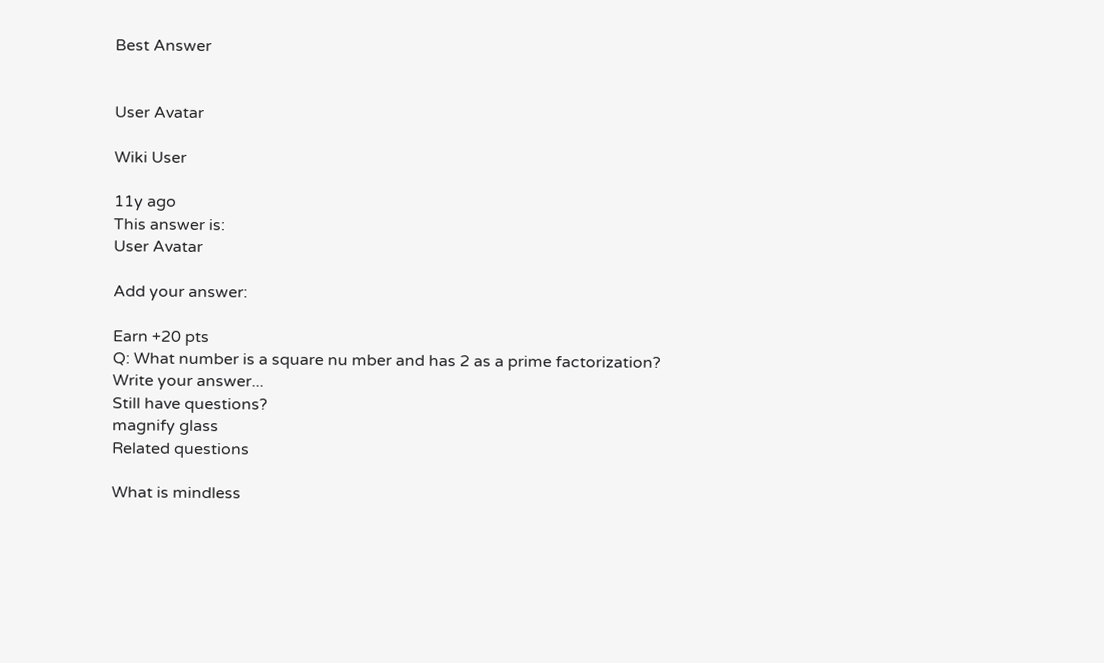Best Answer


User Avatar

Wiki User

11y ago
This answer is:
User Avatar

Add your answer:

Earn +20 pts
Q: What number is a square nu mber and has 2 as a prime factorization?
Write your answer...
Still have questions?
magnify glass
Related questions

What is mindless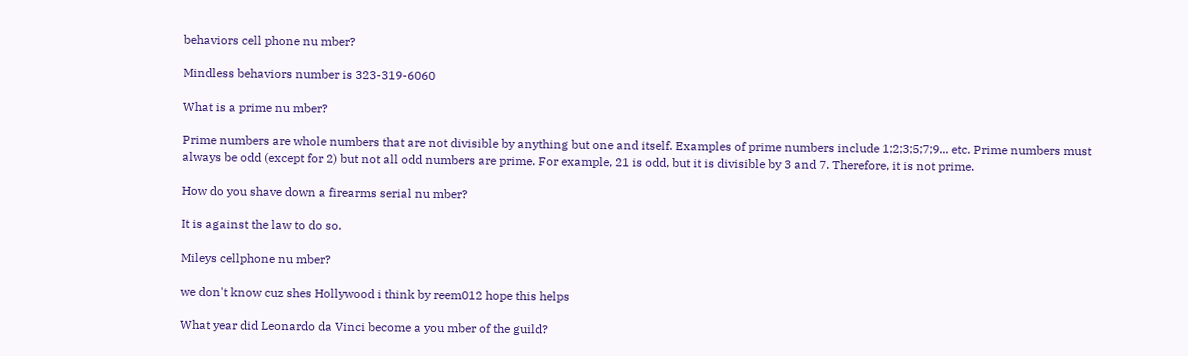behaviors cell phone nu mber?

Mindless behaviors number is 323-319-6060

What is a prime nu mber?

Prime numbers are whole numbers that are not divisible by anything but one and itself. Examples of prime numbers include 1;2;3;5;7;9... etc. Prime numbers must always be odd (except for 2) but not all odd numbers are prime. For example, 21 is odd, but it is divisible by 3 and 7. Therefore, it is not prime.

How do you shave down a firearms serial nu mber?

It is against the law to do so.

Mileys cellphone nu mber?

we don't know cuz shes Hollywood i think by reem012 hope this helps

What year did Leonardo da Vinci become a you mber of the guild?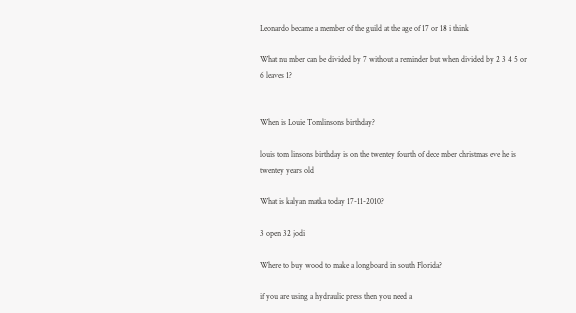Leonardo became a member of the guild at the age of 17 or 18 i think

What nu mber can be divided by 7 without a reminder but when divided by 2 3 4 5 or 6 leaves 1?


When is Louie Tomlinsons birthday?

louis tom linsons birthday is on the twentey fourth of dece mber christmas eve he is twentey years old

What is kalyan matka today 17-11-2010?

3 open 32 jodi

Where to buy wood to make a longboard in south Florida?

if you are using a hydraulic press then you need a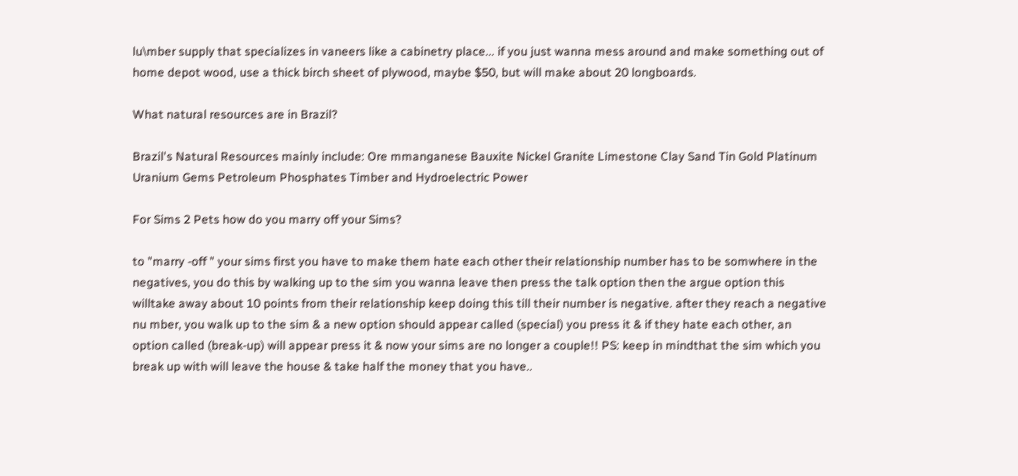lu\mber supply that specializes in vaneers like a cabinetry place... if you just wanna mess around and make something out of home depot wood, use a thick birch sheet of plywood, maybe $50, but will make about 20 longboards.

What natural resources are in Brazil?

Brazil's Natural Resources mainly include: Ore mmanganese Bauxite Nickel Granite Limestone Clay Sand Tin Gold Platinum Uranium Gems Petroleum Phosphates Timber and Hydroelectric Power

For Sims 2 Pets how do you marry off your Sims?

to "marry -off " your sims first you have to make them hate each other their relationship number has to be somwhere in the negatives, you do this by walking up to the sim you wanna leave then press the talk option then the argue option this willtake away about 10 points from their relationship keep doing this till their number is negative. after they reach a negative nu mber, you walk up to the sim & a new option should appear called (special) you press it & if they hate each other, an option called (break-up) will appear press it & now your sims are no longer a couple!! PS: keep in mindthat the sim which you break up with will leave the house & take half the money that you have..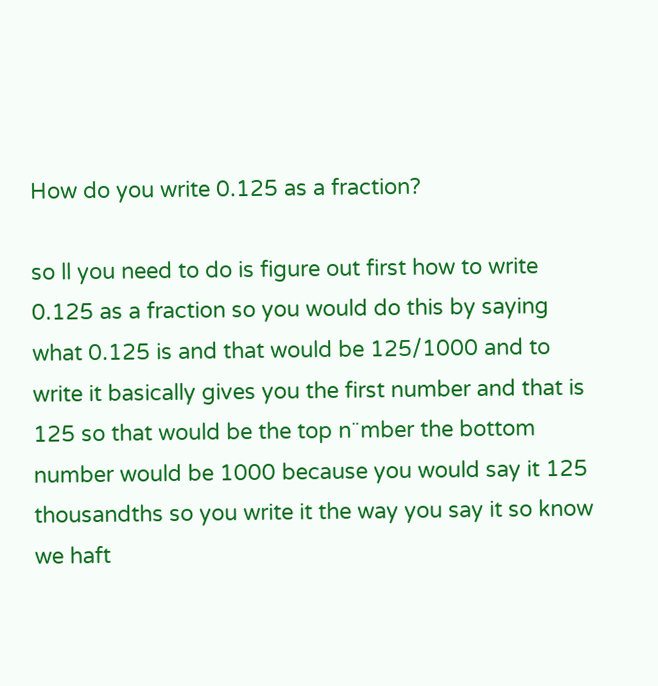How do you write 0.125 as a fraction?

so ll you need to do is figure out first how to write 0.125 as a fraction so you would do this by saying what 0.125 is and that would be 125/1000 and to write it basically gives you the first number and that is 125 so that would be the top n¨mber the bottom number would be 1000 because you would say it 125 thousandths so you write it the way you say it so know we haft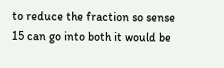to reduce the fraction so sense 15 can go into both it would be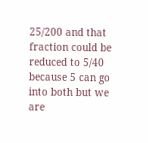25/200 and that fraction could be reduced to 5/40 because 5 can go into both but we are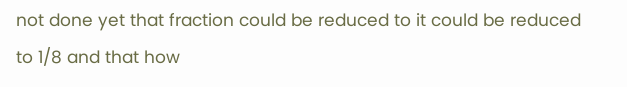not done yet that fraction could be reduced to it could be reduced to 1/8 and that how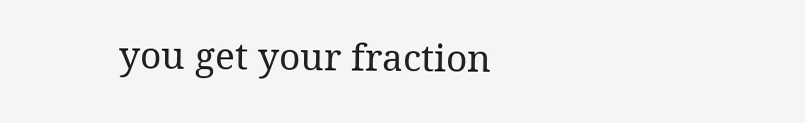you get your fraction